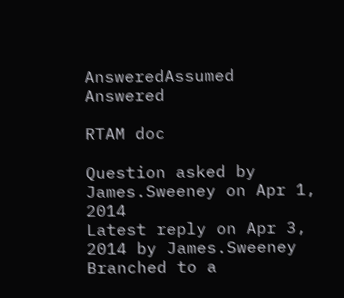AnsweredAssumed Answered

RTAM doc

Question asked by James.Sweeney on Apr 1, 2014
Latest reply on Apr 3, 2014 by James.Sweeney
Branched to a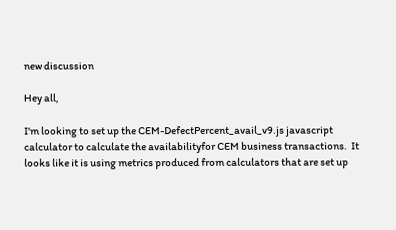new discussion

Hey all,

I'm looking to set up the CEM-DefectPercent_avail_v9.js javascript calculator to calculate the availabilityfor CEM business transactions.  It looks like it is using metrics produced from calculators that are set up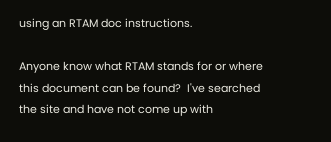using an RTAM doc instructions.

Anyone know what RTAM stands for or where this document can be found?  I've searched the site and have not come up with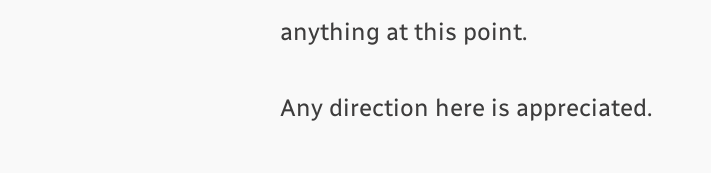anything at this point.

Any direction here is appreciated.